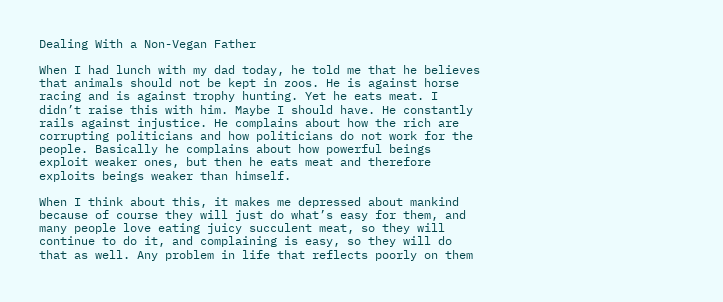Dealing With a Non-Vegan Father

When I had lunch with my dad today, he told me that he believes that animals should not be kept in zoos. He is against horse racing and is against trophy hunting. Yet he eats meat. I didn’t raise this with him. Maybe I should have. He constantly rails against injustice. He complains about how the rich are corrupting politicians and how politicians do not work for the people. Basically he complains about how powerful beings exploit weaker ones, but then he eats meat and therefore exploits beings weaker than himself.

When I think about this, it makes me depressed about mankind because of course they will just do what’s easy for them, and many people love eating juicy succulent meat, so they will continue to do it, and complaining is easy, so they will do that as well. Any problem in life that reflects poorly on them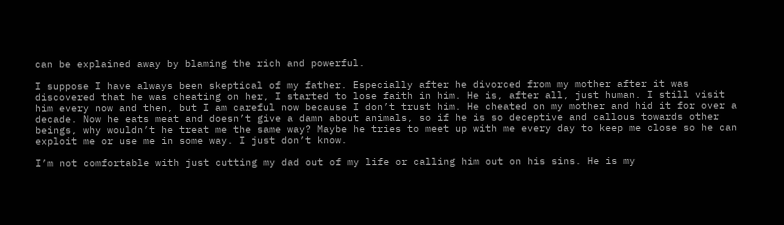can be explained away by blaming the rich and powerful.

I suppose I have always been skeptical of my father. Especially after he divorced from my mother after it was discovered that he was cheating on her, I started to lose faith in him. He is, after all, just human. I still visit him every now and then, but I am careful now because I don’t trust him. He cheated on my mother and hid it for over a decade. Now he eats meat and doesn’t give a damn about animals, so if he is so deceptive and callous towards other beings, why wouldn’t he treat me the same way? Maybe he tries to meet up with me every day to keep me close so he can exploit me or use me in some way. I just don’t know.

I’m not comfortable with just cutting my dad out of my life or calling him out on his sins. He is my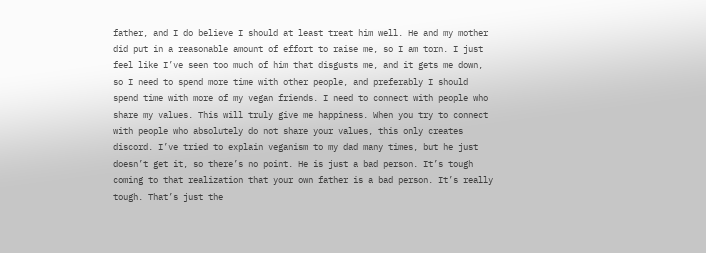father, and I do believe I should at least treat him well. He and my mother did put in a reasonable amount of effort to raise me, so I am torn. I just feel like I’ve seen too much of him that disgusts me, and it gets me down, so I need to spend more time with other people, and preferably I should spend time with more of my vegan friends. I need to connect with people who share my values. This will truly give me happiness. When you try to connect with people who absolutely do not share your values, this only creates discord. I’ve tried to explain veganism to my dad many times, but he just doesn’t get it, so there’s no point. He is just a bad person. It’s tough coming to that realization that your own father is a bad person. It’s really tough. That’s just the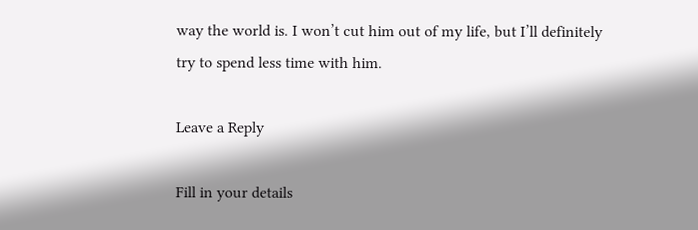way the world is. I won’t cut him out of my life, but I’ll definitely try to spend less time with him.

Leave a Reply

Fill in your details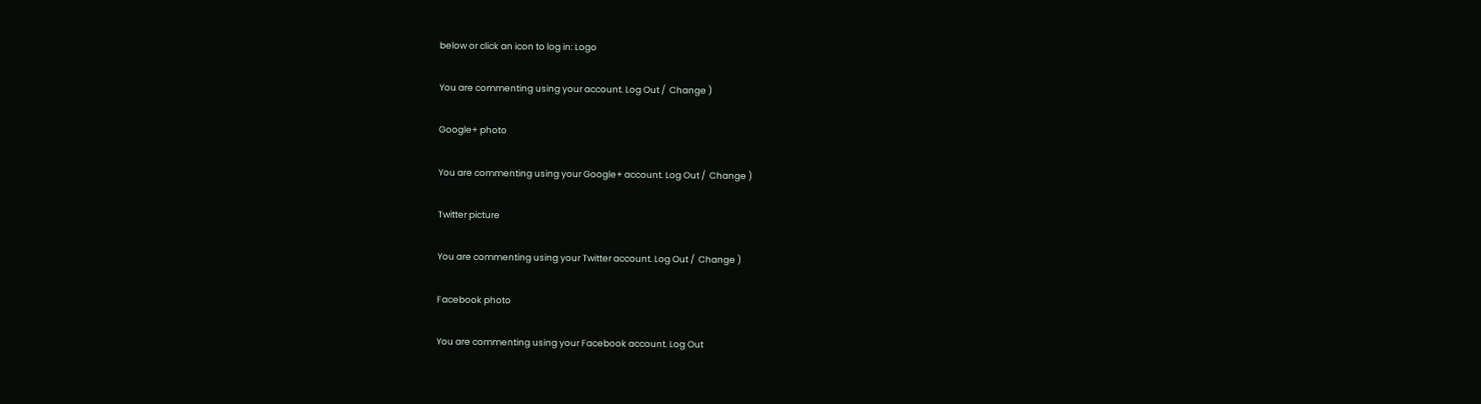below or click an icon to log in: Logo

You are commenting using your account. Log Out /  Change )

Google+ photo

You are commenting using your Google+ account. Log Out /  Change )

Twitter picture

You are commenting using your Twitter account. Log Out /  Change )

Facebook photo

You are commenting using your Facebook account. Log Out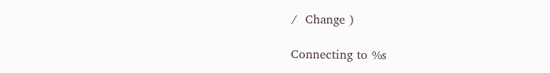/  Change )

Connecting to %s